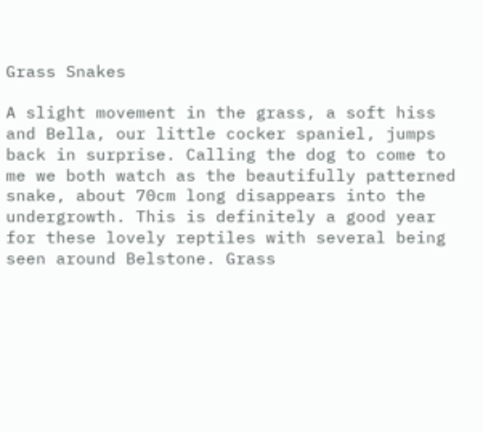Grass Snakes

A slight movement in the grass, a soft hiss and Bella, our little cocker spaniel, jumps back in surprise. Calling the dog to come to me we both watch as the beautifully patterned snake, about 70cm long disappears into the undergrowth. This is definitely a good year for these lovely reptiles with several being seen around Belstone. Grass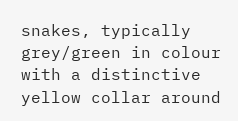snakes, typically grey/green in colour with a distinctive yellow collar around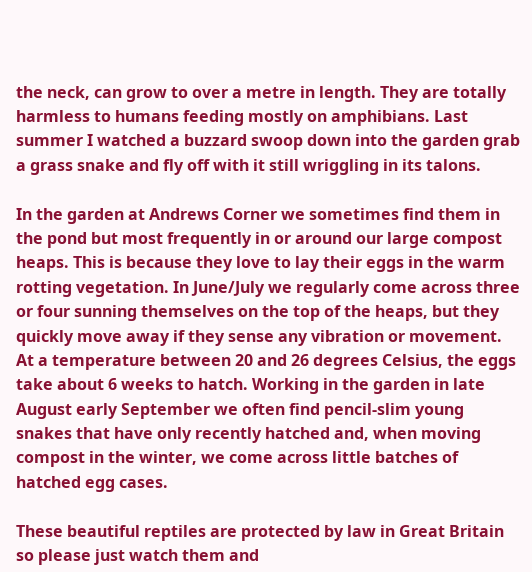the neck, can grow to over a metre in length. They are totally harmless to humans feeding mostly on amphibians. Last summer I watched a buzzard swoop down into the garden grab a grass snake and fly off with it still wriggling in its talons.

In the garden at Andrews Corner we sometimes find them in the pond but most frequently in or around our large compost heaps. This is because they love to lay their eggs in the warm rotting vegetation. In June/July we regularly come across three or four sunning themselves on the top of the heaps, but they quickly move away if they sense any vibration or movement. At a temperature between 20 and 26 degrees Celsius, the eggs take about 6 weeks to hatch. Working in the garden in late August early September we often find pencil-slim young snakes that have only recently hatched and, when moving compost in the winter, we come across little batches of hatched egg cases.

These beautiful reptiles are protected by law in Great Britain so please just watch them and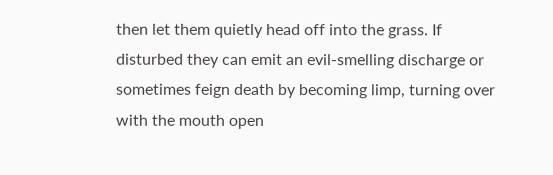then let them quietly head off into the grass. If disturbed they can emit an evil-smelling discharge or sometimes feign death by becoming limp, turning over with the mouth open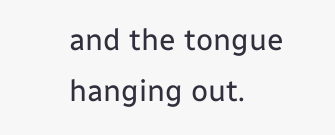and the tongue hanging out.